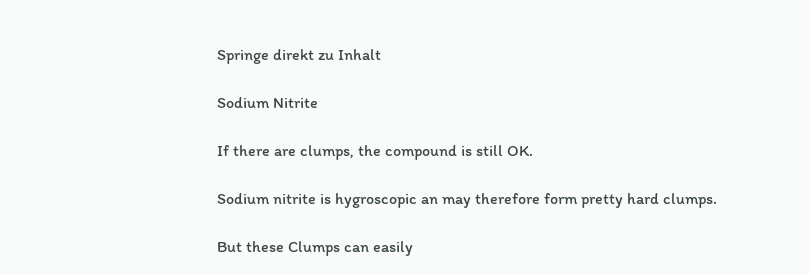Springe direkt zu Inhalt

Sodium Nitrite

If there are clumps, the compound is still OK.

Sodium nitrite is hygroscopic an may therefore form pretty hard clumps.

But these Clumps can easily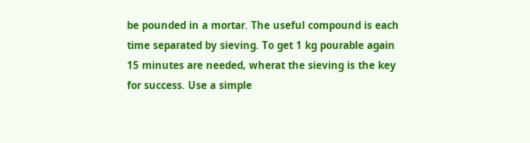be pounded in a mortar. The useful compound is each time separated by sieving. To get 1 kg pourable again 15 minutes are needed, wherat the sieving is the key for success. Use a simple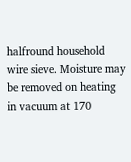halfround household wire sieve. Moisture may be removed on heating in vacuum at 170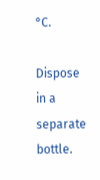°C.

Dispose in a separate bottle.